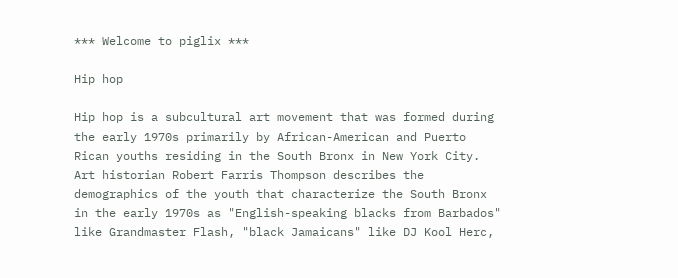*** Welcome to piglix ***

Hip hop

Hip hop is a subcultural art movement that was formed during the early 1970s primarily by African-American and Puerto Rican youths residing in the South Bronx in New York City. Art historian Robert Farris Thompson describes the demographics of the youth that characterize the South Bronx in the early 1970s as "English-speaking blacks from Barbados" like Grandmaster Flash, "black Jamaicans" like DJ Kool Herc,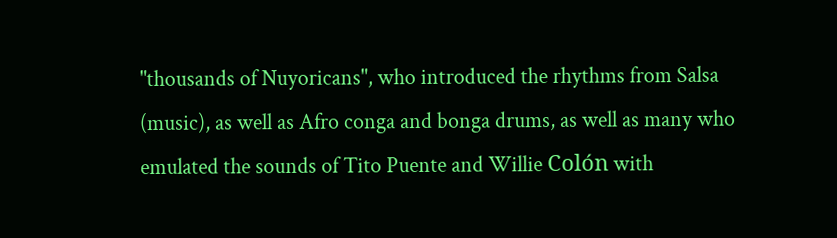"thousands of Nuyoricans", who introduced the rhythms from Salsa (music), as well as Afro conga and bonga drums, as well as many who emulated the sounds of Tito Puente and Willie Colón with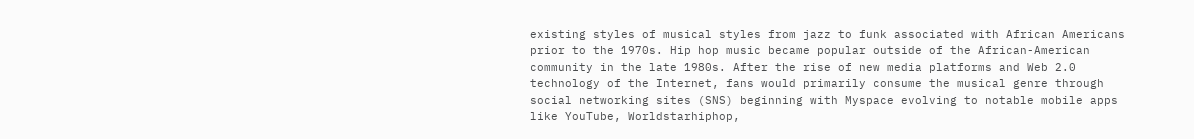existing styles of musical styles from jazz to funk associated with African Americans prior to the 1970s. Hip hop music became popular outside of the African-American community in the late 1980s. After the rise of new media platforms and Web 2.0 technology of the Internet, fans would primarily consume the musical genre through social networking sites (SNS) beginning with Myspace evolving to notable mobile apps like YouTube, Worldstarhiphop,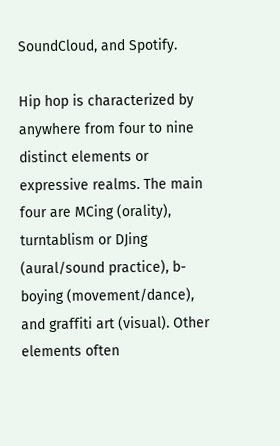SoundCloud, and Spotify.

Hip hop is characterized by anywhere from four to nine distinct elements or expressive realms. The main four are MCing (orality), turntablism or DJing (aural/sound practice), b-boying (movement/dance), and graffiti art (visual). Other elements often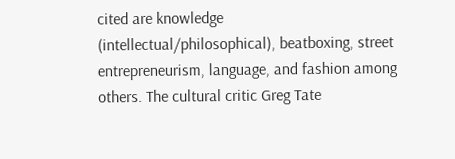cited are knowledge (intellectual/philosophical), beatboxing, street entrepreneurism, language, and fashion among others. The cultural critic Greg Tate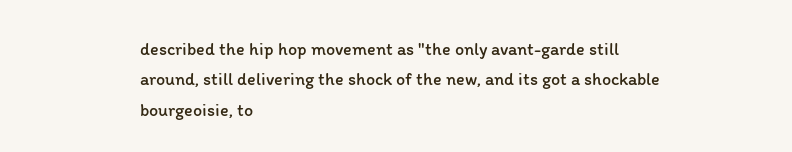described the hip hop movement as "the only avant-garde still around, still delivering the shock of the new, and its got a shockable bourgeoisie, to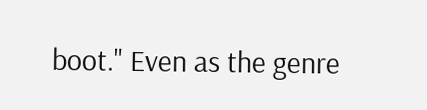boot." Even as the genre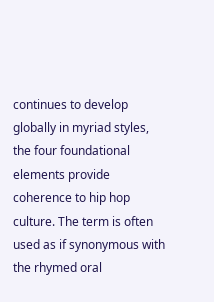continues to develop globally in myriad styles, the four foundational elements provide coherence to hip hop culture. The term is often used as if synonymous with the rhymed oral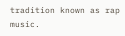tradition known as rap music.